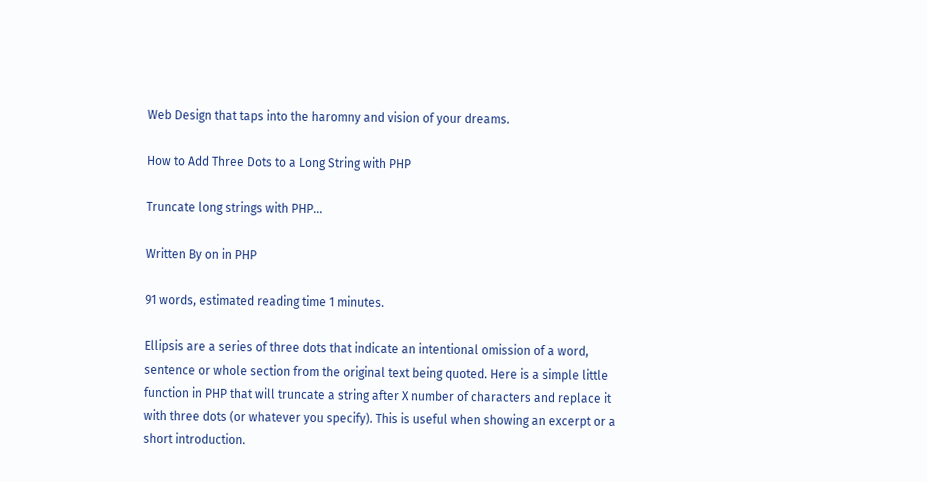Web Design that taps into the haromny and vision of your dreams.

How to Add Three Dots to a Long String with PHP

Truncate long strings with PHP...

Written By on in PHP

91 words, estimated reading time 1 minutes.

Ellipsis are a series of three dots that indicate an intentional omission of a word, sentence or whole section from the original text being quoted. Here is a simple little function in PHP that will truncate a string after X number of characters and replace it with three dots (or whatever you specify). This is useful when showing an excerpt or a short introduction.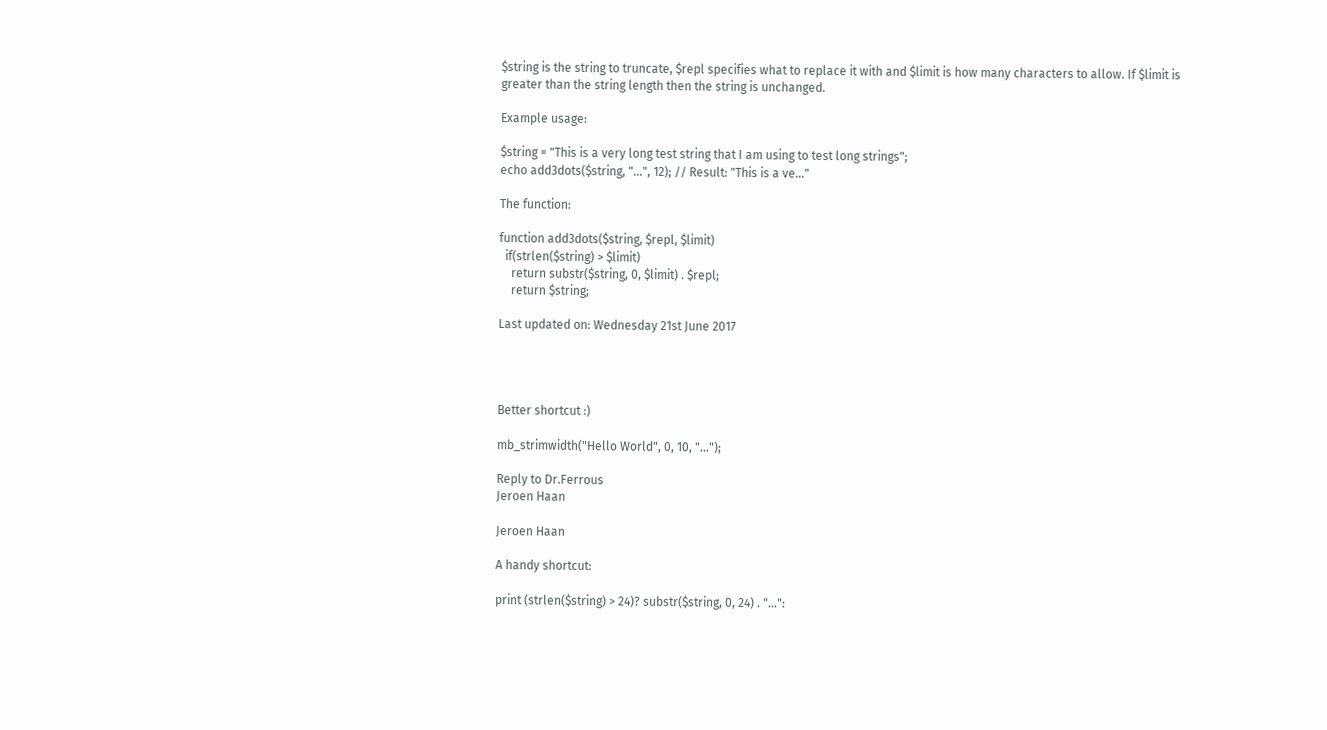$string is the string to truncate, $repl specifies what to replace it with and $limit is how many characters to allow. If $limit is greater than the string length then the string is unchanged.

Example usage:

$string = "This is a very long test string that I am using to test long strings";
echo add3dots($string, "...", 12); // Result: "This is a ve..."

The function:

function add3dots($string, $repl, $limit)
  if(strlen($string) > $limit)
    return substr($string, 0, $limit) . $repl;
    return $string;

Last updated on: Wednesday 21st June 2017




Better shortcut :)

mb_strimwidth("Hello World", 0, 10, "...");

Reply to Dr.Ferrous
Jeroen Haan

Jeroen Haan

A handy shortcut:

print (strlen($string) > 24)? substr($string, 0, 24) . "...":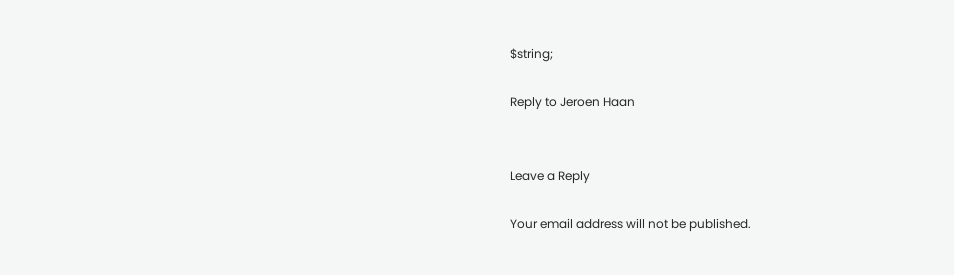$string;

Reply to Jeroen Haan


Leave a Reply

Your email address will not be published.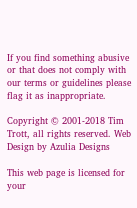If you find something abusive or that does not comply with our terms or guidelines please flag it as inappropriate.

Copyright © 2001-2018 Tim Trott, all rights reserved. Web Design by Azulia Designs

This web page is licensed for your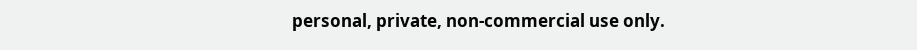personal, private, non-commercial use only.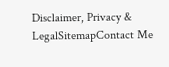Disclaimer, Privacy & LegalSitemapContact Me